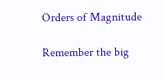Orders of Magnitude

Remember the big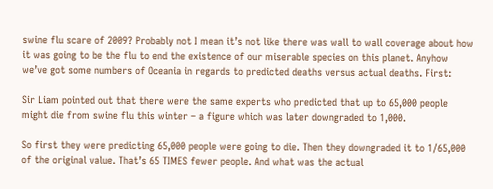swine flu scare of 2009? Probably not I mean it’s not like there was wall to wall coverage about how it was going to be the flu to end the existence of our miserable species on this planet. Anyhow we’ve got some numbers of Oceania in regards to predicted deaths versus actual deaths. First:

Sir Liam pointed out that there were the same experts who predicted that up to 65,000 people might die from swine flu this winter – a figure which was later downgraded to 1,000.

So first they were predicting 65,000 people were going to die. Then they downgraded it to 1/65,000 of the original value. That’s 65 TIMES fewer people. And what was the actual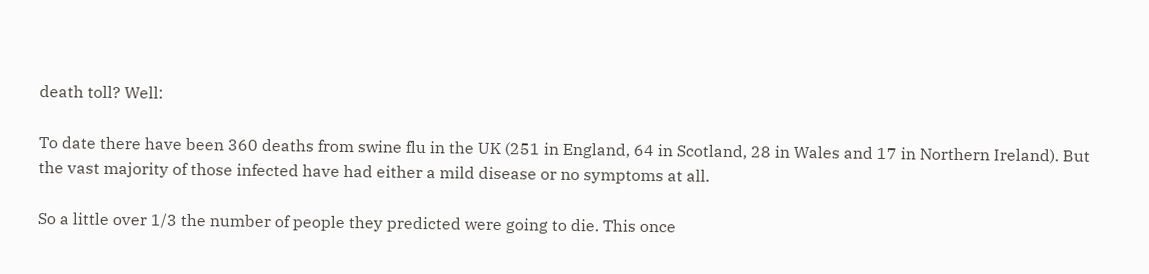death toll? Well:

To date there have been 360 deaths from swine flu in the UK (251 in England, 64 in Scotland, 28 in Wales and 17 in Northern Ireland). But the vast majority of those infected have had either a mild disease or no symptoms at all.

So a little over 1/3 the number of people they predicted were going to die. This once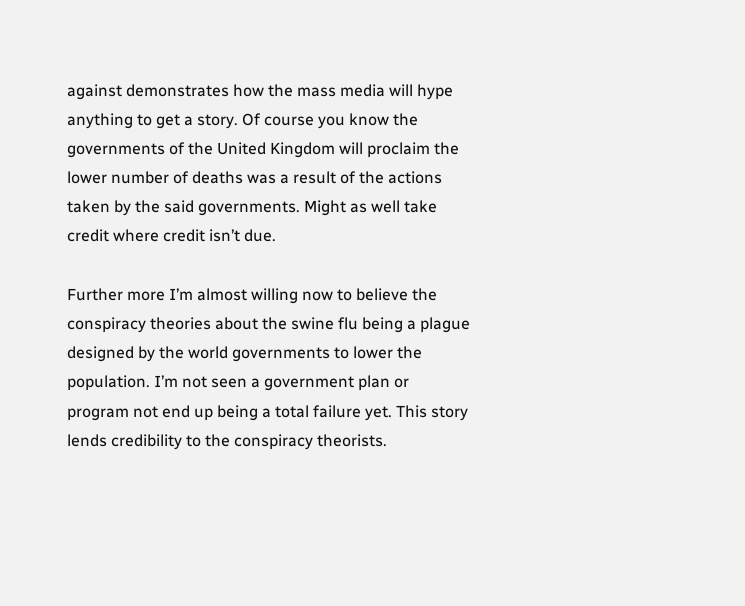against demonstrates how the mass media will hype anything to get a story. Of course you know the governments of the United Kingdom will proclaim the lower number of deaths was a result of the actions taken by the said governments. Might as well take credit where credit isn’t due.

Further more I’m almost willing now to believe the conspiracy theories about the swine flu being a plague designed by the world governments to lower the population. I’m not seen a government plan or program not end up being a total failure yet. This story lends credibility to the conspiracy theorists.